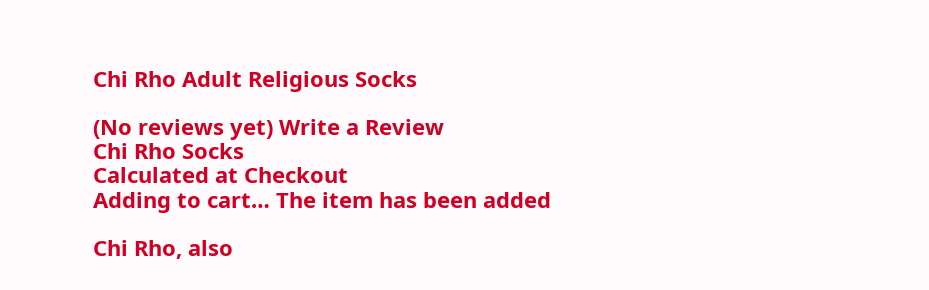Chi Rho Adult Religious Socks

(No reviews yet) Write a Review
Chi Rho Socks
Calculated at Checkout
Adding to cart… The item has been added

Chi Rho, also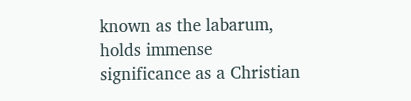known as the labarum, holds immense significance as a Christian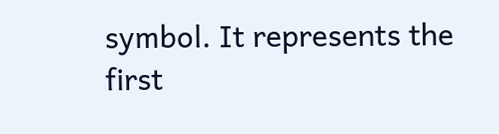symbol. It represents the first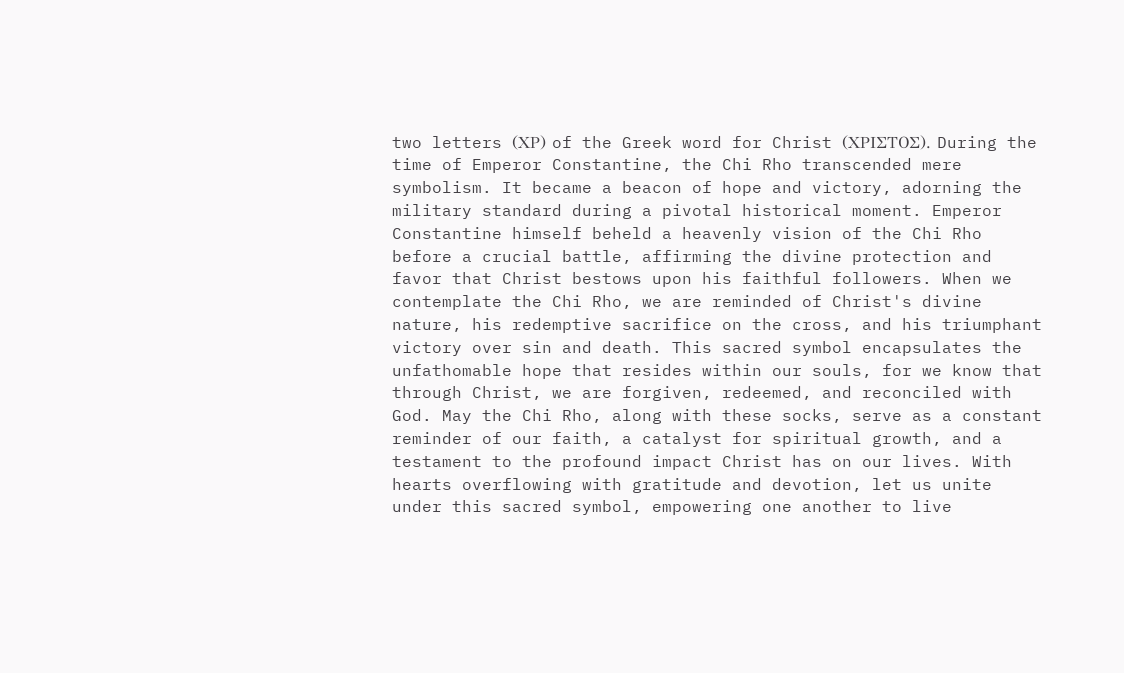two letters (ΧΡ) of the Greek word for Christ (ΧΡΙΣΤΟΣ). During the time of Emperor Constantine, the Chi Rho transcended mere symbolism. It became a beacon of hope and victory, adorning the military standard during a pivotal historical moment. Emperor Constantine himself beheld a heavenly vision of the Chi Rho before a crucial battle, affirming the divine protection and favor that Christ bestows upon his faithful followers. When we contemplate the Chi Rho, we are reminded of Christ's divine nature, his redemptive sacrifice on the cross, and his triumphant victory over sin and death. This sacred symbol encapsulates the unfathomable hope that resides within our souls, for we know that through Christ, we are forgiven, redeemed, and reconciled with God. May the Chi Rho, along with these socks, serve as a constant reminder of our faith, a catalyst for spiritual growth, and a testament to the profound impact Christ has on our lives. With hearts overflowing with gratitude and devotion, let us unite under this sacred symbol, empowering one another to live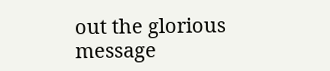out the glorious message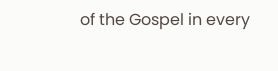of the Gospel in every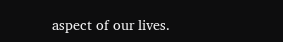aspect of our lives.